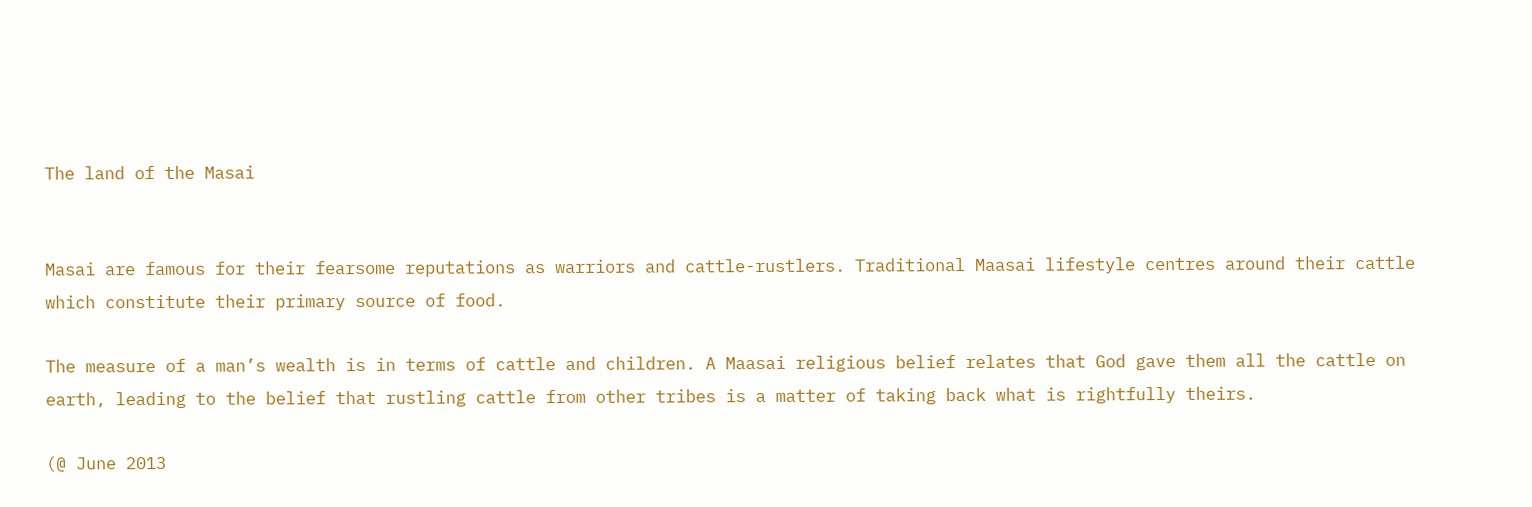The land of the Masai


Masai are famous for their fearsome reputations as warriors and cattle-rustlers. Traditional Maasai lifestyle centres around their cattle which constitute their primary source of food.

The measure of a man’s wealth is in terms of cattle and children. A Maasai religious belief relates that God gave them all the cattle on earth, leading to the belief that rustling cattle from other tribes is a matter of taking back what is rightfully theirs.

(@ June 2013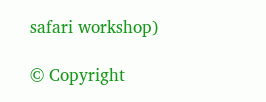safari workshop)

© Copyright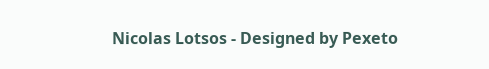Nicolas Lotsos - Designed by Pexeto